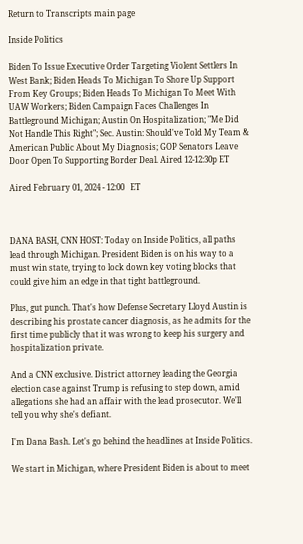Return to Transcripts main page

Inside Politics

Biden To Issue Executive Order Targeting Violent Settlers In West Bank; Biden Heads To Michigan To Shore Up Support From Key Groups; Biden Heads To Michigan To Meet With UAW Workers; Biden Campaign Faces Challenges In Battleground Michigan; Austin On Hospitalization; "Me Did Not Handle This Right"; Sec. Austin: Should've Told My Team & American Public About My Diagnosis; GOP Senators Leave Door Open To Supporting Border Deal. Aired 12-12:30p ET

Aired February 01, 2024 - 12:00   ET



DANA BASH, CNN HOST: Today on Inside Politics, all paths lead through Michigan. President Biden is on his way to a must win state, trying to lock down key voting blocks that could give him an edge in that tight battleground.

Plus, gut punch. That's how Defense Secretary Lloyd Austin is describing his prostate cancer diagnosis, as he admits for the first time publicly that it was wrong to keep his surgery and hospitalization private.

And a CNN exclusive. District attorney leading the Georgia election case against Trump is refusing to step down, amid allegations she had an affair with the lead prosecutor. We'll tell you why she's defiant.

I'm Dana Bash. Let's go behind the headlines at Inside Politics.

We start in Michigan, where President Biden is about to meet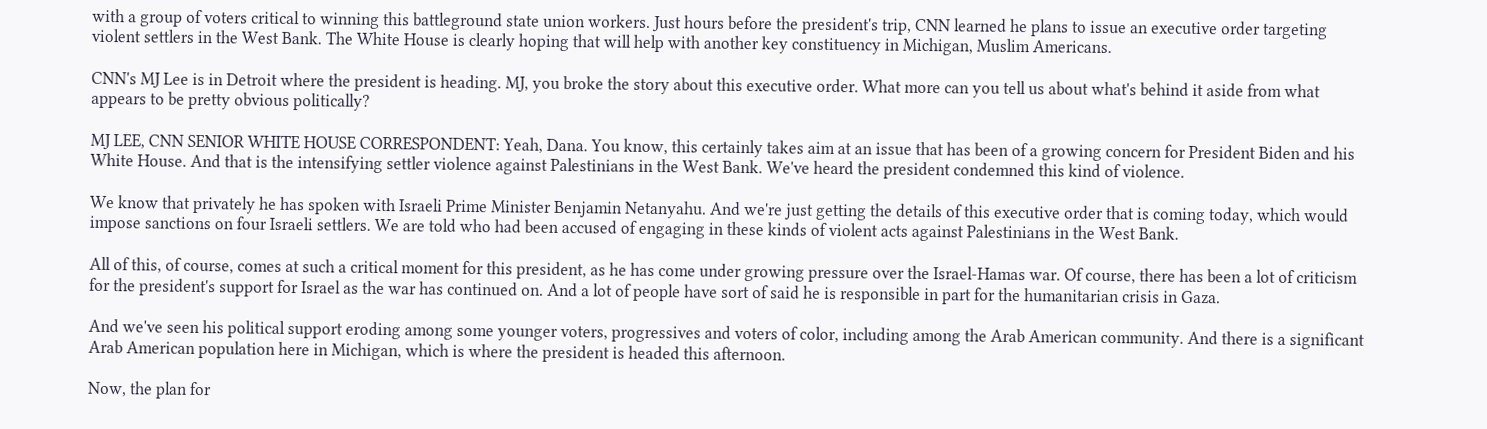with a group of voters critical to winning this battleground state union workers. Just hours before the president's trip, CNN learned he plans to issue an executive order targeting violent settlers in the West Bank. The White House is clearly hoping that will help with another key constituency in Michigan, Muslim Americans.

CNN's MJ Lee is in Detroit where the president is heading. MJ, you broke the story about this executive order. What more can you tell us about what's behind it aside from what appears to be pretty obvious politically?

MJ LEE, CNN SENIOR WHITE HOUSE CORRESPONDENT: Yeah, Dana. You know, this certainly takes aim at an issue that has been of a growing concern for President Biden and his White House. And that is the intensifying settler violence against Palestinians in the West Bank. We've heard the president condemned this kind of violence.

We know that privately he has spoken with Israeli Prime Minister Benjamin Netanyahu. And we're just getting the details of this executive order that is coming today, which would impose sanctions on four Israeli settlers. We are told who had been accused of engaging in these kinds of violent acts against Palestinians in the West Bank.

All of this, of course, comes at such a critical moment for this president, as he has come under growing pressure over the Israel-Hamas war. Of course, there has been a lot of criticism for the president's support for Israel as the war has continued on. And a lot of people have sort of said he is responsible in part for the humanitarian crisis in Gaza.

And we've seen his political support eroding among some younger voters, progressives and voters of color, including among the Arab American community. And there is a significant Arab American population here in Michigan, which is where the president is headed this afternoon.

Now, the plan for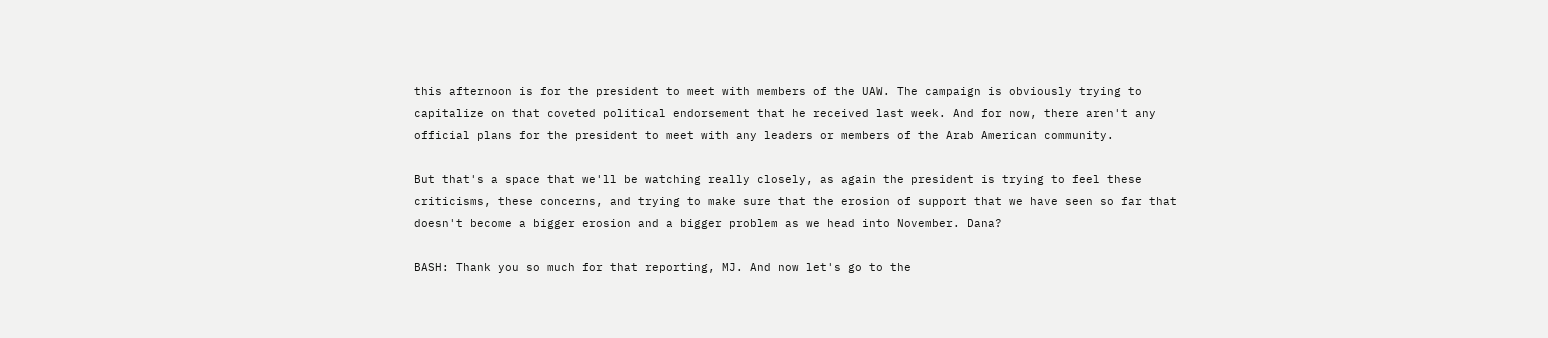this afternoon is for the president to meet with members of the UAW. The campaign is obviously trying to capitalize on that coveted political endorsement that he received last week. And for now, there aren't any official plans for the president to meet with any leaders or members of the Arab American community.

But that's a space that we'll be watching really closely, as again the president is trying to feel these criticisms, these concerns, and trying to make sure that the erosion of support that we have seen so far that doesn't become a bigger erosion and a bigger problem as we head into November. Dana?

BASH: Thank you so much for that reporting, MJ. And now let's go to the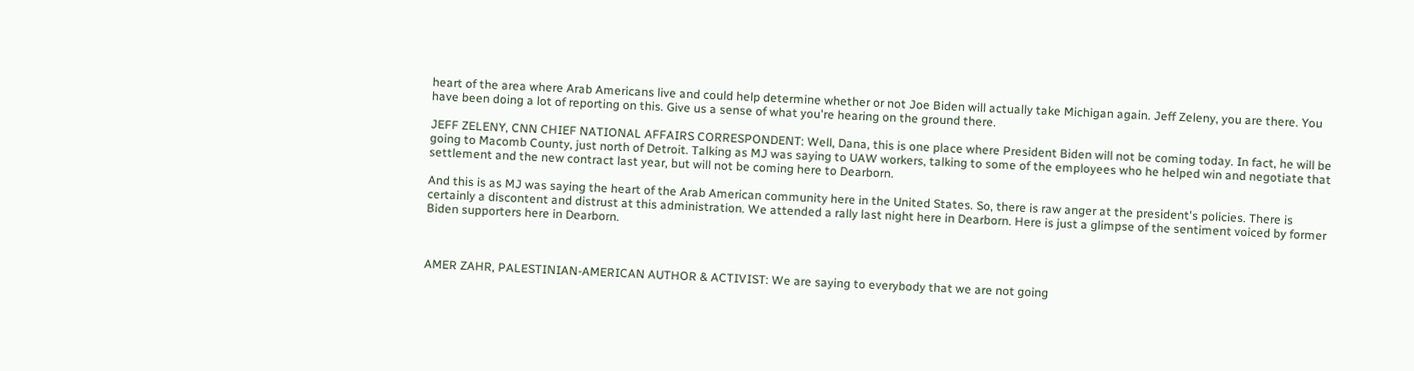heart of the area where Arab Americans live and could help determine whether or not Joe Biden will actually take Michigan again. Jeff Zeleny, you are there. You have been doing a lot of reporting on this. Give us a sense of what you're hearing on the ground there.

JEFF ZELENY, CNN CHIEF NATIONAL AFFAIRS CORRESPONDENT: Well, Dana, this is one place where President Biden will not be coming today. In fact, he will be going to Macomb County, just north of Detroit. Talking as MJ was saying to UAW workers, talking to some of the employees who he helped win and negotiate that settlement and the new contract last year, but will not be coming here to Dearborn.

And this is as MJ was saying the heart of the Arab American community here in the United States. So, there is raw anger at the president's policies. There is certainly a discontent and distrust at this administration. We attended a rally last night here in Dearborn. Here is just a glimpse of the sentiment voiced by former Biden supporters here in Dearborn.



AMER ZAHR, PALESTINIAN-AMERICAN AUTHOR & ACTIVIST: We are saying to everybody that we are not going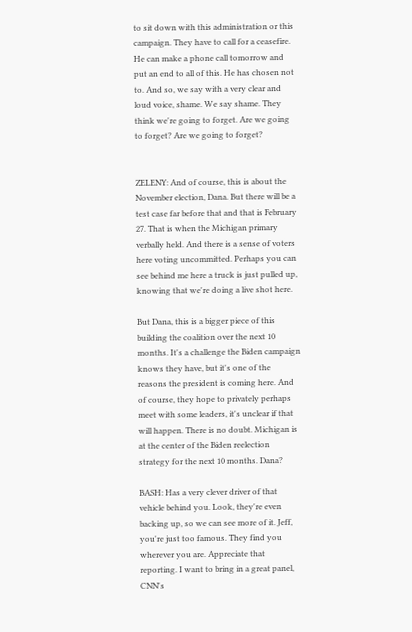to sit down with this administration or this campaign. They have to call for a ceasefire. He can make a phone call tomorrow and put an end to all of this. He has chosen not to. And so, we say with a very clear and loud voice, shame. We say shame. They think we're going to forget. Are we going to forget? Are we going to forget?


ZELENY: And of course, this is about the November election, Dana. But there will be a test case far before that and that is February 27. That is when the Michigan primary verbally held. And there is a sense of voters here voting uncommitted. Perhaps you can see behind me here a truck is just pulled up, knowing that we're doing a live shot here.

But Dana, this is a bigger piece of this building the coalition over the next 10 months. It's a challenge the Biden campaign knows they have, but it's one of the reasons the president is coming here. And of course, they hope to privately perhaps meet with some leaders, it's unclear if that will happen. There is no doubt. Michigan is at the center of the Biden reelection strategy for the next 10 months. Dana?

BASH: Has a very clever driver of that vehicle behind you. Look, they're even backing up, so we can see more of it. Jeff, you're just too famous. They find you wherever you are. Appreciate that reporting. I want to bring in a great panel, CNN's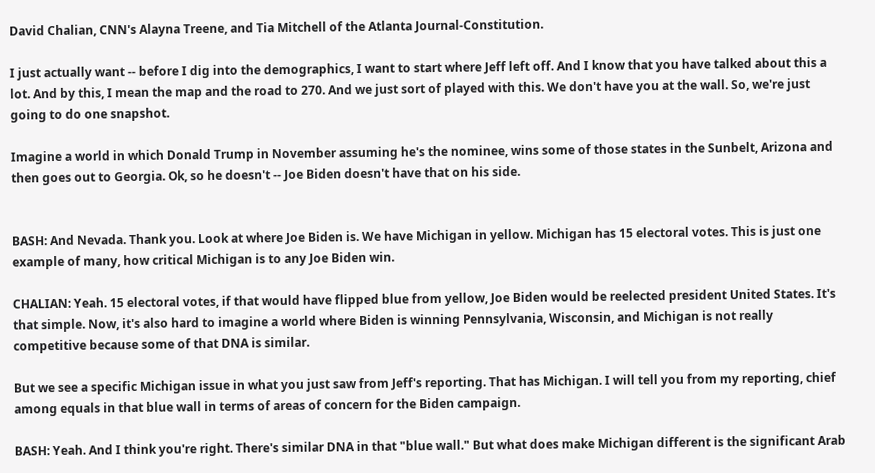David Chalian, CNN's Alayna Treene, and Tia Mitchell of the Atlanta Journal-Constitution.

I just actually want -- before I dig into the demographics, I want to start where Jeff left off. And I know that you have talked about this a lot. And by this, I mean the map and the road to 270. And we just sort of played with this. We don't have you at the wall. So, we're just going to do one snapshot.

Imagine a world in which Donald Trump in November assuming he's the nominee, wins some of those states in the Sunbelt, Arizona and then goes out to Georgia. Ok, so he doesn't -- Joe Biden doesn't have that on his side.


BASH: And Nevada. Thank you. Look at where Joe Biden is. We have Michigan in yellow. Michigan has 15 electoral votes. This is just one example of many, how critical Michigan is to any Joe Biden win.

CHALIAN: Yeah. 15 electoral votes, if that would have flipped blue from yellow, Joe Biden would be reelected president United States. It's that simple. Now, it's also hard to imagine a world where Biden is winning Pennsylvania, Wisconsin, and Michigan is not really competitive because some of that DNA is similar.

But we see a specific Michigan issue in what you just saw from Jeff's reporting. That has Michigan. I will tell you from my reporting, chief among equals in that blue wall in terms of areas of concern for the Biden campaign.

BASH: Yeah. And I think you're right. There's similar DNA in that "blue wall." But what does make Michigan different is the significant Arab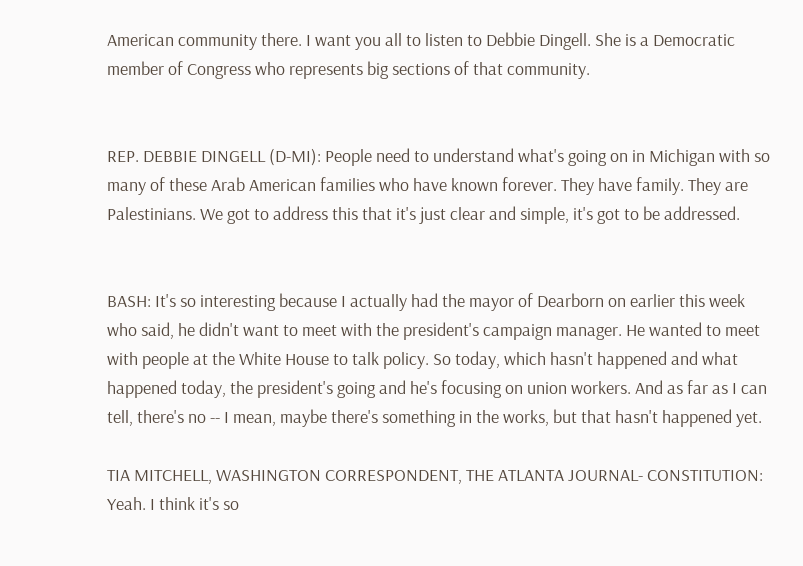American community there. I want you all to listen to Debbie Dingell. She is a Democratic member of Congress who represents big sections of that community.


REP. DEBBIE DINGELL (D-MI): People need to understand what's going on in Michigan with so many of these Arab American families who have known forever. They have family. They are Palestinians. We got to address this that it's just clear and simple, it's got to be addressed.


BASH: It's so interesting because I actually had the mayor of Dearborn on earlier this week who said, he didn't want to meet with the president's campaign manager. He wanted to meet with people at the White House to talk policy. So today, which hasn't happened and what happened today, the president's going and he's focusing on union workers. And as far as I can tell, there's no -- I mean, maybe there's something in the works, but that hasn't happened yet.

TIA MITCHELL, WASHINGTON CORRESPONDENT, THE ATLANTA JOURNAL- CONSTITUTION: Yeah. I think it's so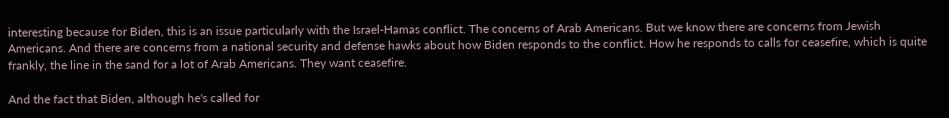interesting because for Biden, this is an issue particularly with the Israel-Hamas conflict. The concerns of Arab Americans. But we know there are concerns from Jewish Americans. And there are concerns from a national security and defense hawks about how Biden responds to the conflict. How he responds to calls for ceasefire, which is quite frankly, the line in the sand for a lot of Arab Americans. They want ceasefire.

And the fact that Biden, although he's called for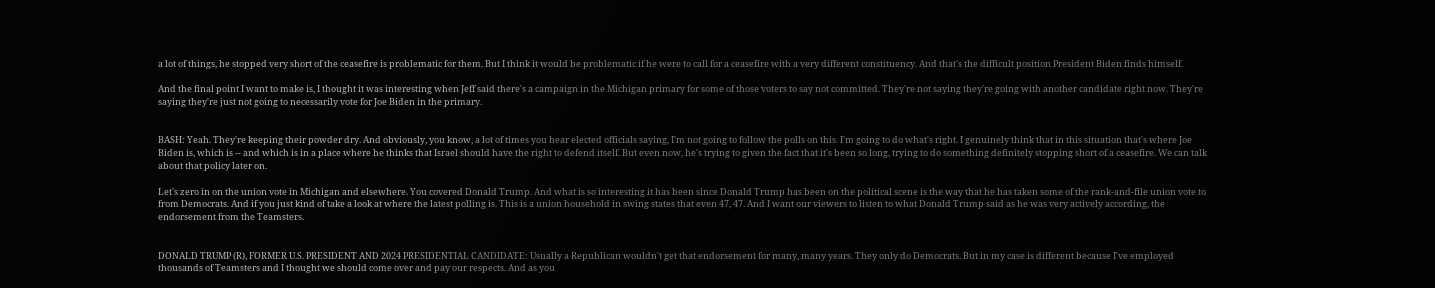a lot of things, he stopped very short of the ceasefire is problematic for them. But I think it would be problematic if he were to call for a ceasefire with a very different constituency. And that's the difficult position President Biden finds himself.

And the final point I want to make is, I thought it was interesting when Jeff said there's a campaign in the Michigan primary for some of those voters to say not committed. They're not saying they're going with another candidate right now. They're saying they're just not going to necessarily vote for Joe Biden in the primary.


BASH: Yeah. They're keeping their powder dry. And obviously, you know, a lot of times you hear elected officials saying, I'm not going to follow the polls on this. I'm going to do what's right. I genuinely think that in this situation that's where Joe Biden is, which is -- and which is in a place where he thinks that Israel should have the right to defend itself. But even now, he's trying to given the fact that it's been so long, trying to do something definitely stopping short of a ceasefire. We can talk about that policy later on.

Let's zero in on the union vote in Michigan and elsewhere. You covered Donald Trump. And what is so interesting it has been since Donald Trump has been on the political scene is the way that he has taken some of the rank-and-file union vote to from Democrats. And if you just kind of take a look at where the latest polling is. This is a union household in swing states that even 47, 47. And I want our viewers to listen to what Donald Trump said as he was very actively according, the endorsement from the Teamsters.


DONALD TRUMP (R), FORMER U.S. PRESIDENT AND 2024 PRESIDENTIAL CANDIDATE: Usually a Republican wouldn't get that endorsement for many, many years. They only do Democrats. But in my case is different because I've employed thousands of Teamsters and I thought we should come over and pay our respects. And as you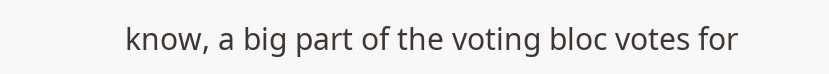know, a big part of the voting bloc votes for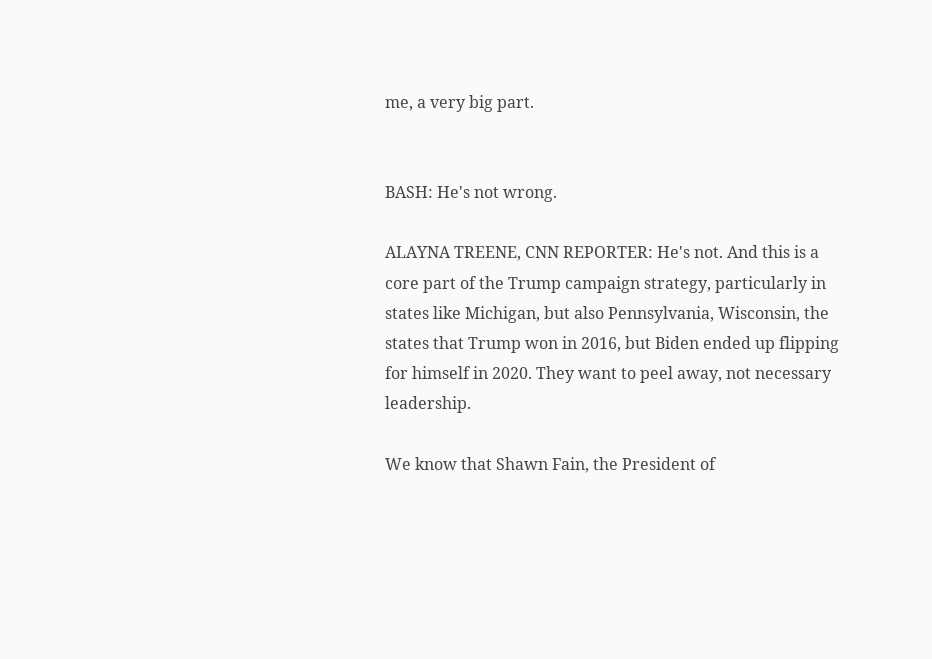me, a very big part.


BASH: He's not wrong.

ALAYNA TREENE, CNN REPORTER: He's not. And this is a core part of the Trump campaign strategy, particularly in states like Michigan, but also Pennsylvania, Wisconsin, the states that Trump won in 2016, but Biden ended up flipping for himself in 2020. They want to peel away, not necessary leadership.

We know that Shawn Fain, the President of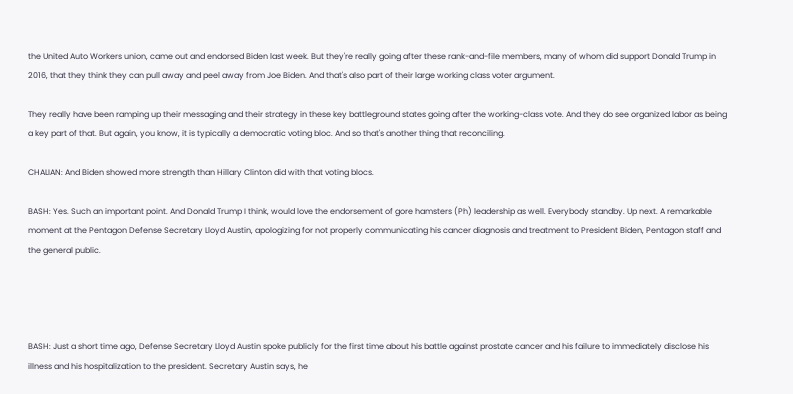the United Auto Workers union, came out and endorsed Biden last week. But they're really going after these rank-and-file members, many of whom did support Donald Trump in 2016, that they think they can pull away and peel away from Joe Biden. And that's also part of their large working class voter argument.

They really have been ramping up their messaging and their strategy in these key battleground states going after the working-class vote. And they do see organized labor as being a key part of that. But again, you know, it is typically a democratic voting bloc. And so that's another thing that reconciling.

CHALIAN: And Biden showed more strength than Hillary Clinton did with that voting blocs.

BASH: Yes. Such an important point. And Donald Trump I think, would love the endorsement of gore hamsters (Ph) leadership as well. Everybody standby. Up next. A remarkable moment at the Pentagon Defense Secretary Lloyd Austin, apologizing for not properly communicating his cancer diagnosis and treatment to President Biden, Pentagon staff and the general public.




BASH: Just a short time ago, Defense Secretary Lloyd Austin spoke publicly for the first time about his battle against prostate cancer and his failure to immediately disclose his illness and his hospitalization to the president. Secretary Austin says, he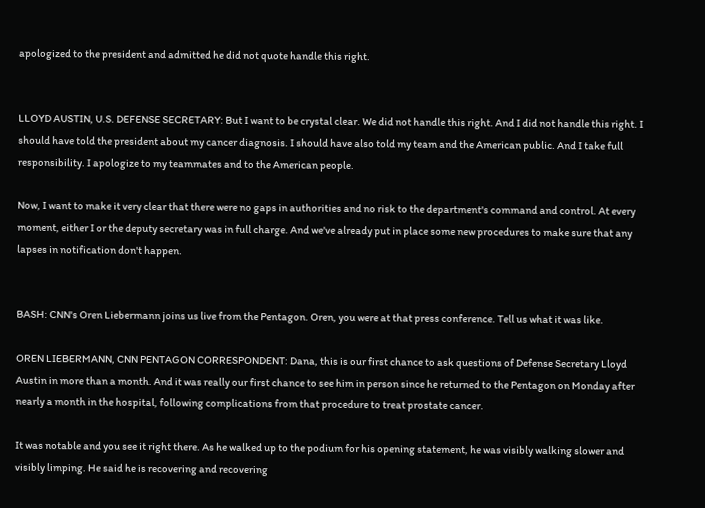apologized to the president and admitted he did not quote handle this right.


LLOYD AUSTIN, U.S. DEFENSE SECRETARY: But I want to be crystal clear. We did not handle this right. And I did not handle this right. I should have told the president about my cancer diagnosis. I should have also told my team and the American public. And I take full responsibility. I apologize to my teammates and to the American people.

Now, I want to make it very clear that there were no gaps in authorities and no risk to the department's command and control. At every moment, either I or the deputy secretary was in full charge. And we've already put in place some new procedures to make sure that any lapses in notification don't happen.


BASH: CNN's Oren Liebermann joins us live from the Pentagon. Oren, you were at that press conference. Tell us what it was like.

OREN LIEBERMANN, CNN PENTAGON CORRESPONDENT: Dana, this is our first chance to ask questions of Defense Secretary Lloyd Austin in more than a month. And it was really our first chance to see him in person since he returned to the Pentagon on Monday after nearly a month in the hospital, following complications from that procedure to treat prostate cancer.

It was notable and you see it right there. As he walked up to the podium for his opening statement, he was visibly walking slower and visibly limping. He said he is recovering and recovering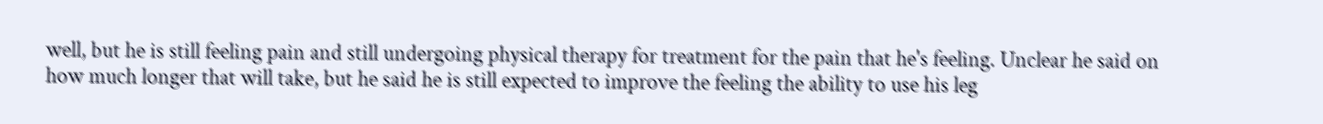well, but he is still feeling pain and still undergoing physical therapy for treatment for the pain that he's feeling. Unclear he said on how much longer that will take, but he said he is still expected to improve the feeling the ability to use his leg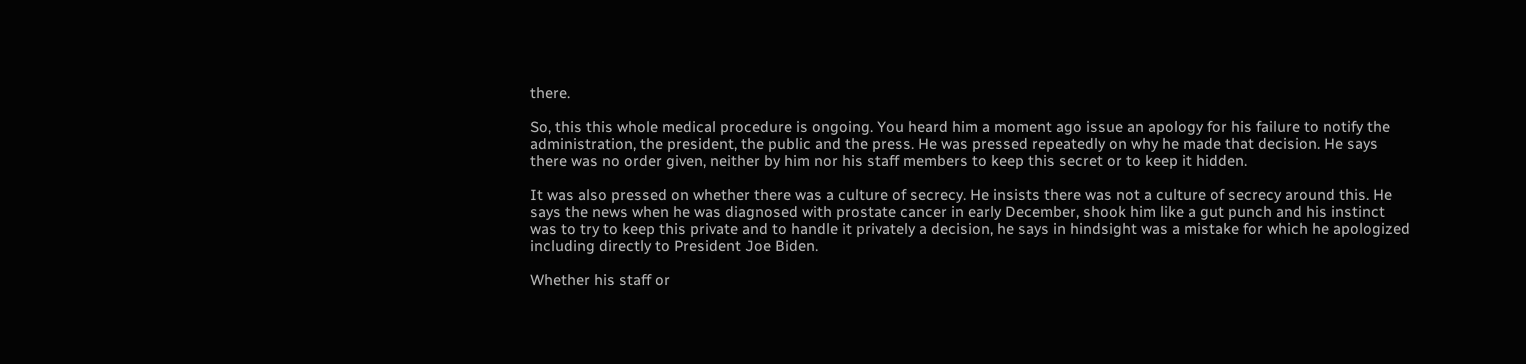there.

So, this this whole medical procedure is ongoing. You heard him a moment ago issue an apology for his failure to notify the administration, the president, the public and the press. He was pressed repeatedly on why he made that decision. He says there was no order given, neither by him nor his staff members to keep this secret or to keep it hidden.

It was also pressed on whether there was a culture of secrecy. He insists there was not a culture of secrecy around this. He says the news when he was diagnosed with prostate cancer in early December, shook him like a gut punch and his instinct was to try to keep this private and to handle it privately a decision, he says in hindsight was a mistake for which he apologized including directly to President Joe Biden.

Whether his staff or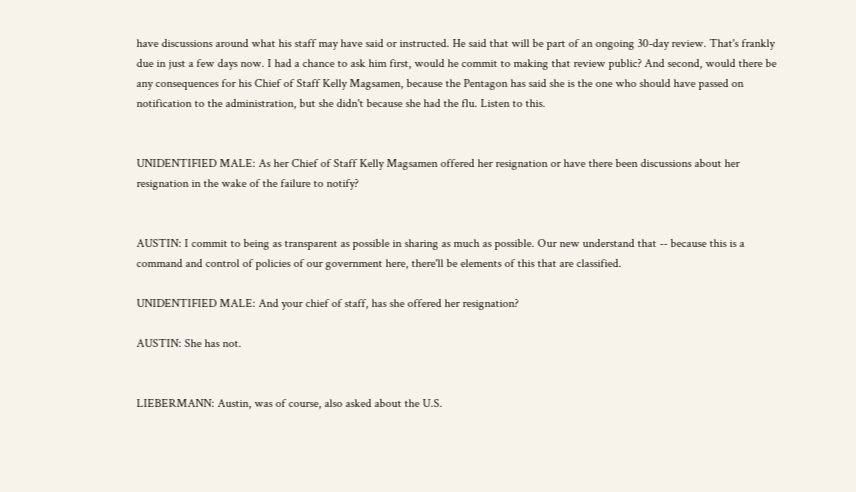have discussions around what his staff may have said or instructed. He said that will be part of an ongoing 30-day review. That's frankly due in just a few days now. I had a chance to ask him first, would he commit to making that review public? And second, would there be any consequences for his Chief of Staff Kelly Magsamen, because the Pentagon has said she is the one who should have passed on notification to the administration, but she didn't because she had the flu. Listen to this.


UNIDENTIFIED MALE: As her Chief of Staff Kelly Magsamen offered her resignation or have there been discussions about her resignation in the wake of the failure to notify?


AUSTIN: I commit to being as transparent as possible in sharing as much as possible. Our new understand that -- because this is a command and control of policies of our government here, there'll be elements of this that are classified.

UNIDENTIFIED MALE: And your chief of staff, has she offered her resignation?

AUSTIN: She has not.


LIEBERMANN: Austin, was of course, also asked about the U.S.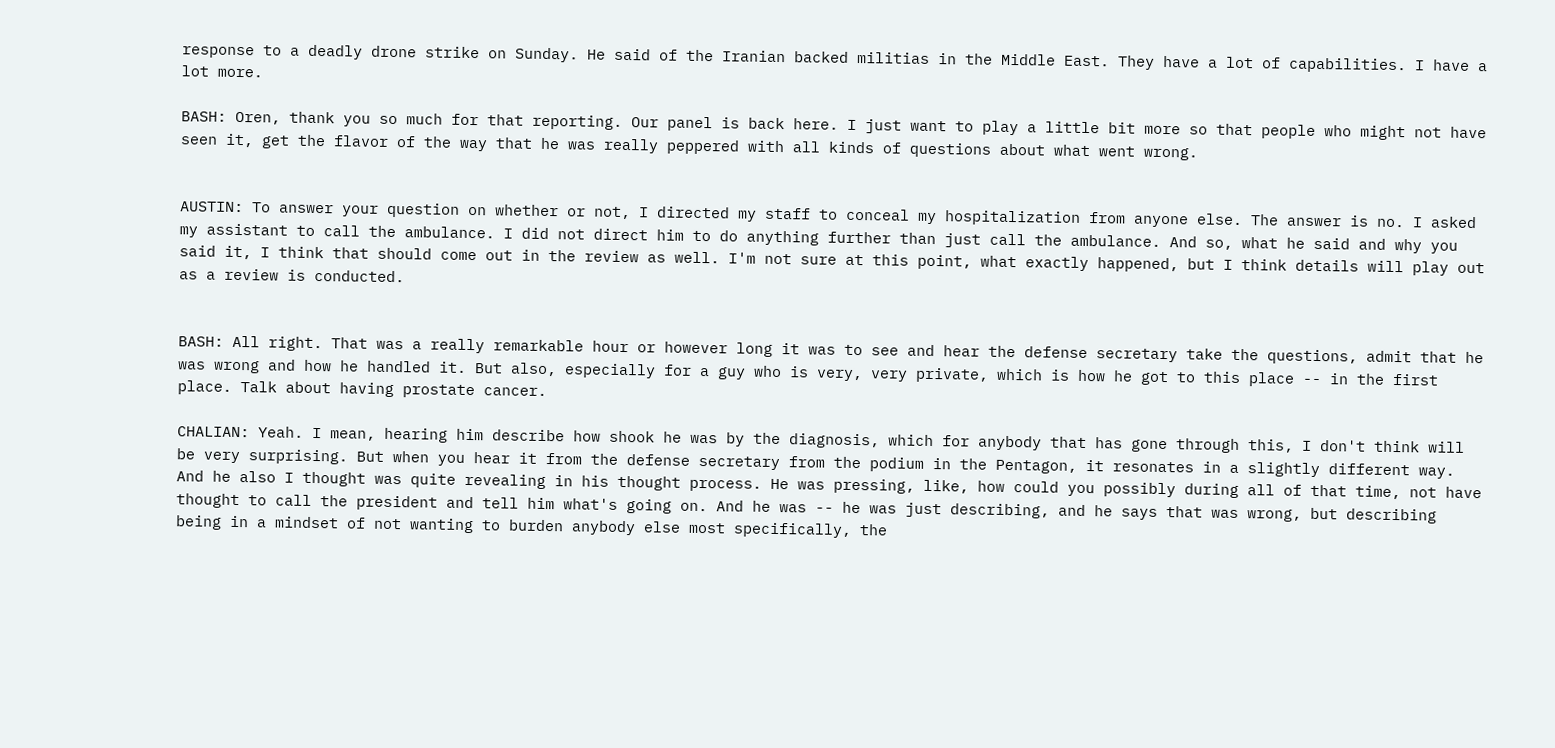response to a deadly drone strike on Sunday. He said of the Iranian backed militias in the Middle East. They have a lot of capabilities. I have a lot more.

BASH: Oren, thank you so much for that reporting. Our panel is back here. I just want to play a little bit more so that people who might not have seen it, get the flavor of the way that he was really peppered with all kinds of questions about what went wrong.


AUSTIN: To answer your question on whether or not, I directed my staff to conceal my hospitalization from anyone else. The answer is no. I asked my assistant to call the ambulance. I did not direct him to do anything further than just call the ambulance. And so, what he said and why you said it, I think that should come out in the review as well. I'm not sure at this point, what exactly happened, but I think details will play out as a review is conducted.


BASH: All right. That was a really remarkable hour or however long it was to see and hear the defense secretary take the questions, admit that he was wrong and how he handled it. But also, especially for a guy who is very, very private, which is how he got to this place -- in the first place. Talk about having prostate cancer.

CHALIAN: Yeah. I mean, hearing him describe how shook he was by the diagnosis, which for anybody that has gone through this, I don't think will be very surprising. But when you hear it from the defense secretary from the podium in the Pentagon, it resonates in a slightly different way. And he also I thought was quite revealing in his thought process. He was pressing, like, how could you possibly during all of that time, not have thought to call the president and tell him what's going on. And he was -- he was just describing, and he says that was wrong, but describing being in a mindset of not wanting to burden anybody else most specifically, the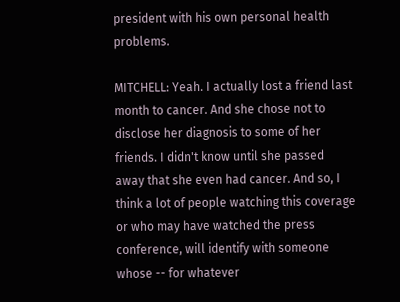president with his own personal health problems.

MITCHELL: Yeah. I actually lost a friend last month to cancer. And she chose not to disclose her diagnosis to some of her friends. I didn't know until she passed away that she even had cancer. And so, I think a lot of people watching this coverage or who may have watched the press conference, will identify with someone whose -- for whatever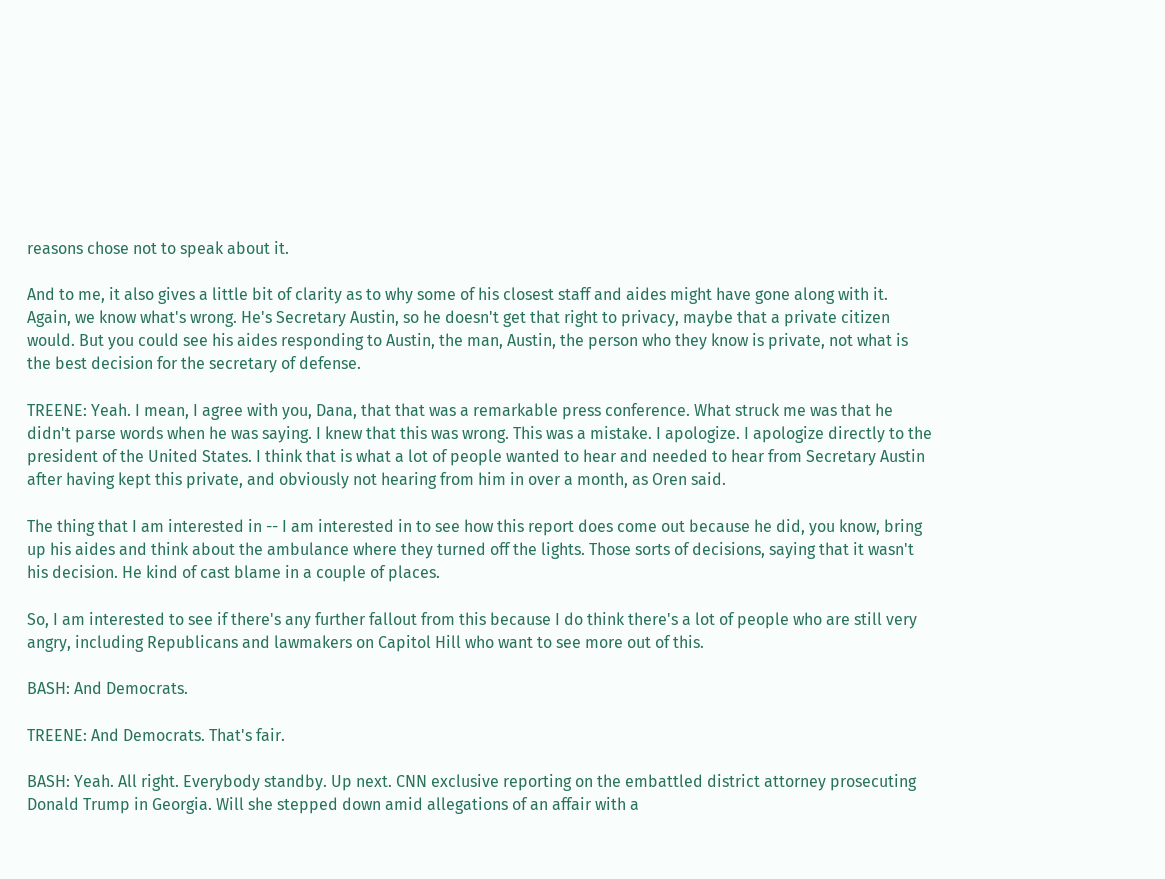reasons chose not to speak about it.

And to me, it also gives a little bit of clarity as to why some of his closest staff and aides might have gone along with it. Again, we know what's wrong. He's Secretary Austin, so he doesn't get that right to privacy, maybe that a private citizen would. But you could see his aides responding to Austin, the man, Austin, the person who they know is private, not what is the best decision for the secretary of defense.

TREENE: Yeah. I mean, I agree with you, Dana, that that was a remarkable press conference. What struck me was that he didn't parse words when he was saying. I knew that this was wrong. This was a mistake. I apologize. I apologize directly to the president of the United States. I think that is what a lot of people wanted to hear and needed to hear from Secretary Austin after having kept this private, and obviously not hearing from him in over a month, as Oren said.

The thing that I am interested in -- I am interested in to see how this report does come out because he did, you know, bring up his aides and think about the ambulance where they turned off the lights. Those sorts of decisions, saying that it wasn't his decision. He kind of cast blame in a couple of places.

So, I am interested to see if there's any further fallout from this because I do think there's a lot of people who are still very angry, including Republicans and lawmakers on Capitol Hill who want to see more out of this.

BASH: And Democrats.

TREENE: And Democrats. That's fair.

BASH: Yeah. All right. Everybody standby. Up next. CNN exclusive reporting on the embattled district attorney prosecuting Donald Trump in Georgia. Will she stepped down amid allegations of an affair with a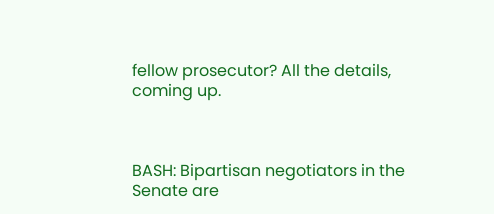fellow prosecutor? All the details, coming up.



BASH: Bipartisan negotiators in the Senate are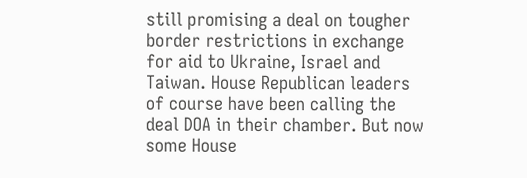still promising a deal on tougher border restrictions in exchange for aid to Ukraine, Israel and Taiwan. House Republican leaders of course have been calling the deal DOA in their chamber. But now some House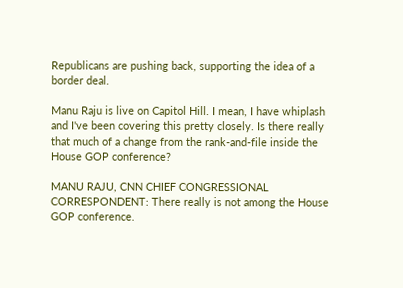Republicans are pushing back, supporting the idea of a border deal.

Manu Raju is live on Capitol Hill. I mean, I have whiplash and I've been covering this pretty closely. Is there really that much of a change from the rank-and-file inside the House GOP conference?

MANU RAJU, CNN CHIEF CONGRESSIONAL CORRESPONDENT: There really is not among the House GOP conference.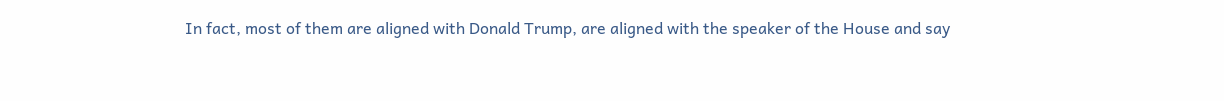In fact, most of them are aligned with Donald Trump, are aligned with the speaker of the House and say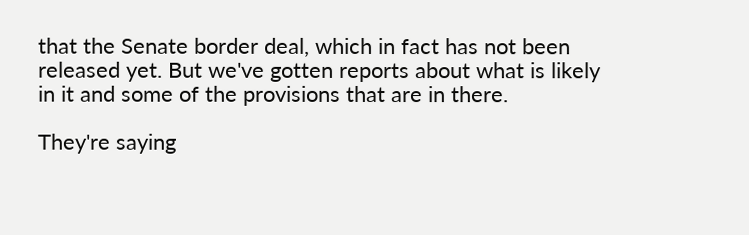that the Senate border deal, which in fact has not been released yet. But we've gotten reports about what is likely in it and some of the provisions that are in there.

They're saying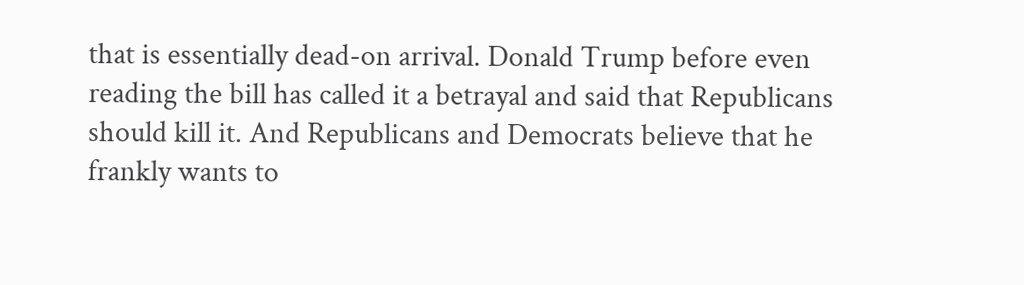that is essentially dead-on arrival. Donald Trump before even reading the bill has called it a betrayal and said that Republicans should kill it. And Republicans and Democrats believe that he frankly wants to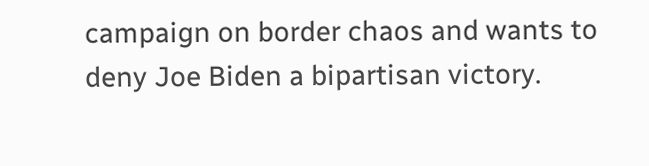campaign on border chaos and wants to deny Joe Biden a bipartisan victory.